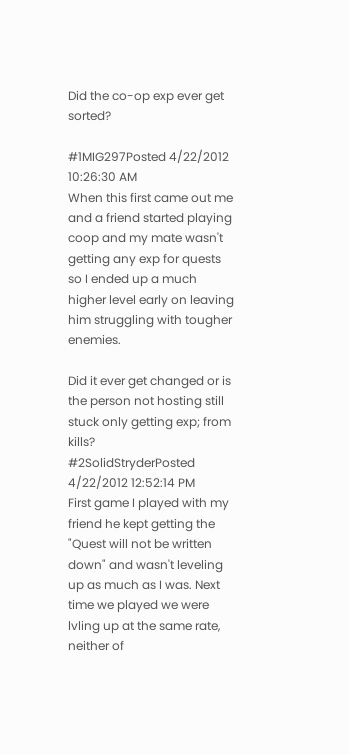Did the co-op exp ever get sorted?

#1MIG297Posted 4/22/2012 10:26:30 AM
When this first came out me and a friend started playing coop and my mate wasn't getting any exp for quests so I ended up a much higher level early on leaving him struggling with tougher enemies.

Did it ever get changed or is the person not hosting still stuck only getting exp; from kills?
#2SolidStryderPosted 4/22/2012 12:52:14 PM
First game I played with my friend he kept getting the "Quest will not be written down" and wasn't leveling up as much as I was. Next time we played we were lvling up at the same rate, neither of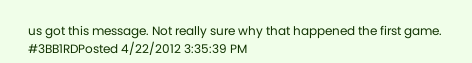us got this message. Not really sure why that happened the first game.
#3BB1RDPosted 4/22/2012 3:35:39 PM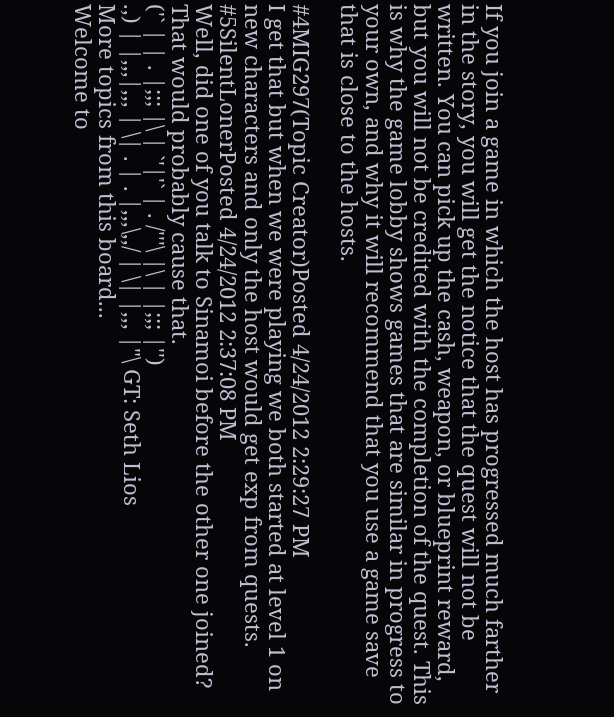If you join a game in which the host has progressed much farther in the story, you will get the notice that the quest will not be written. You can pick up the cash, weapon, or blueprint reward, but you will not be credited with the completion of the quest. This is why the game lobby shows games that are similar in progress to your own, and why it will recommend that you use a game save that is close to the hosts.

#4MIG297(Topic Creator)Posted 4/24/2012 2:29:27 PM
I get that but when we were playing we both started at level 1 on new characters and only the host would get exp from quests.
#5SilentLonerPosted 4/24/2012 2:37:08 PM
Well, did one of you talk to Sinamoi before the other one joined? That would probably cause that.
('` | | . |;;; |\ | `'|'` | . /'''\ |\ | |;;; |'')
.,) | |,,,|,,, | \| . | . |,,,\,,/ | \| |,,, |"\ GT: Seth Lios
More topics from this board...
Welcome to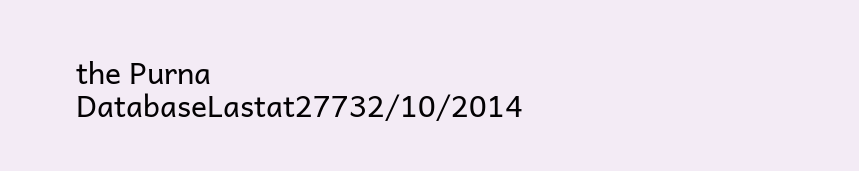the Purna DatabaseLastat27732/10/2014